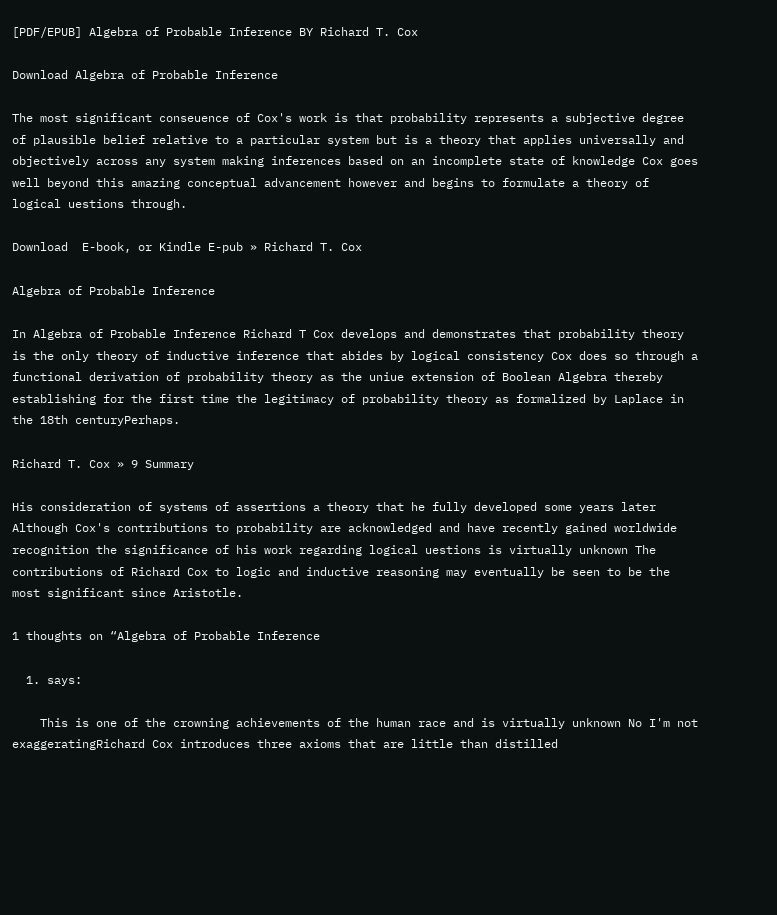[PDF/EPUB] Algebra of Probable Inference BY Richard T. Cox

Download Algebra of Probable Inference

The most significant conseuence of Cox's work is that probability represents a subjective degree of plausible belief relative to a particular system but is a theory that applies universally and objectively across any system making inferences based on an incomplete state of knowledge Cox goes well beyond this amazing conceptual advancement however and begins to formulate a theory of logical uestions through.

Download  E-book, or Kindle E-pub » Richard T. Cox

Algebra of Probable Inference

In Algebra of Probable Inference Richard T Cox develops and demonstrates that probability theory is the only theory of inductive inference that abides by logical consistency Cox does so through a functional derivation of probability theory as the uniue extension of Boolean Algebra thereby establishing for the first time the legitimacy of probability theory as formalized by Laplace in the 18th centuryPerhaps.

Richard T. Cox » 9 Summary

His consideration of systems of assertions a theory that he fully developed some years later Although Cox's contributions to probability are acknowledged and have recently gained worldwide recognition the significance of his work regarding logical uestions is virtually unknown The contributions of Richard Cox to logic and inductive reasoning may eventually be seen to be the most significant since Aristotle.

1 thoughts on “Algebra of Probable Inference

  1. says:

    This is one of the crowning achievements of the human race and is virtually unknown No I'm not exaggeratingRichard Cox introduces three axioms that are little than distilled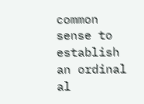common sense to establish an ordinal al